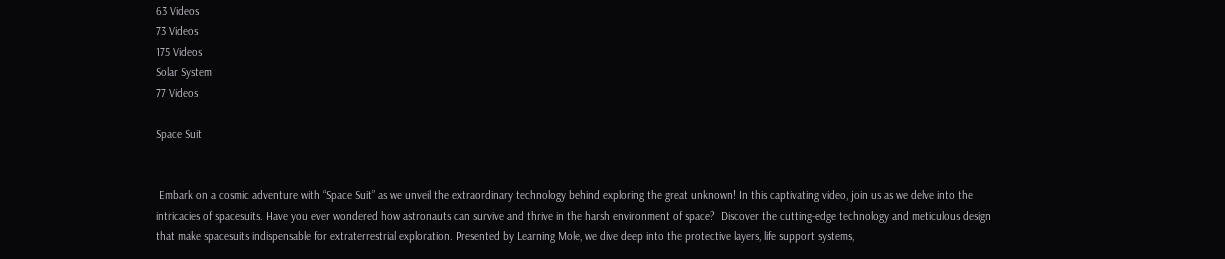63 Videos
73 Videos
175 Videos
Solar System
77 Videos

Space Suit


 Embark on a cosmic adventure with “Space Suit” as we unveil the extraordinary technology behind exploring the great unknown! In this captivating video, join us as we delve into the intricacies of spacesuits. Have you ever wondered how astronauts can survive and thrive in the harsh environment of space?  Discover the cutting-edge technology and meticulous design that make spacesuits indispensable for extraterrestrial exploration. Presented by Learning Mole, we dive deep into the protective layers, life support systems,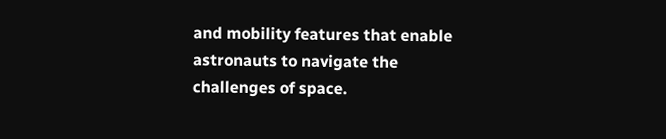and mobility features that enable astronauts to navigate the challenges of space.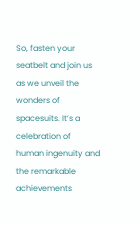So, fasten your seatbelt and join us as we unveil the wonders of spacesuits. It’s a celebration of human ingenuity and the remarkable achievements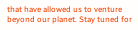that have allowed us to venture beyond our planet. Stay tuned for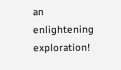an enlightening exploration!